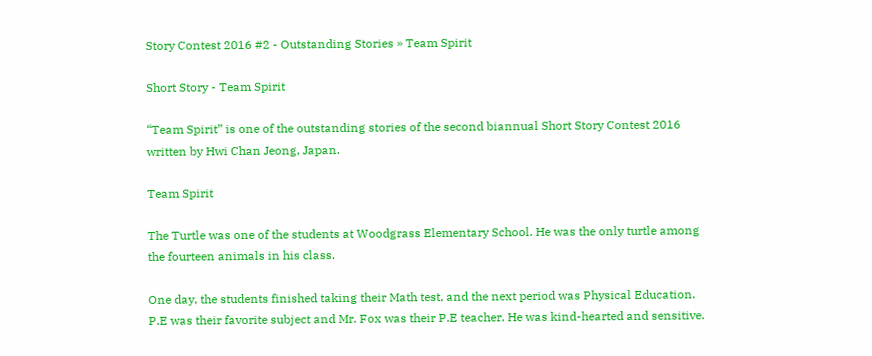Story Contest 2016 #2 - Outstanding Stories » Team Spirit

Short Story - Team Spirit

“Team Spirit” is one of the outstanding stories of the second biannual Short Story Contest 2016 written by Hwi Chan Jeong, Japan.

Team Spirit

The Turtle was one of the students at Woodgrass Elementary School. He was the only turtle among the fourteen animals in his class.

One day, the students finished taking their Math test, and the next period was Physical Education. P.E was their favorite subject and Mr. Fox was their P.E teacher. He was kind-hearted and sensitive.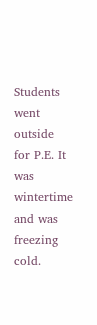Students went outside for P.E. It was wintertime and was freezing cold.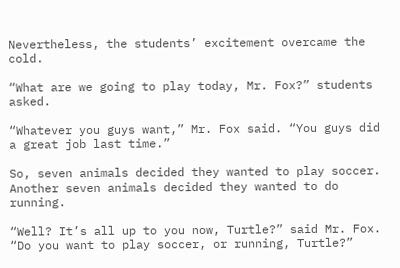Nevertheless, the students’ excitement overcame the cold.

“What are we going to play today, Mr. Fox?” students asked.

“Whatever you guys want,” Mr. Fox said. “You guys did a great job last time.”

So, seven animals decided they wanted to play soccer. Another seven animals decided they wanted to do running.

“Well? It’s all up to you now, Turtle?” said Mr. Fox. “Do you want to play soccer, or running, Turtle?”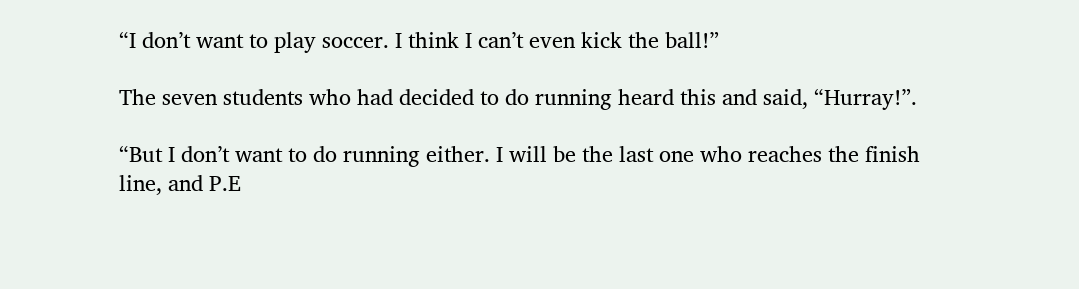“I don’t want to play soccer. I think I can’t even kick the ball!”

The seven students who had decided to do running heard this and said, “Hurray!”.

“But I don’t want to do running either. I will be the last one who reaches the finish line, and P.E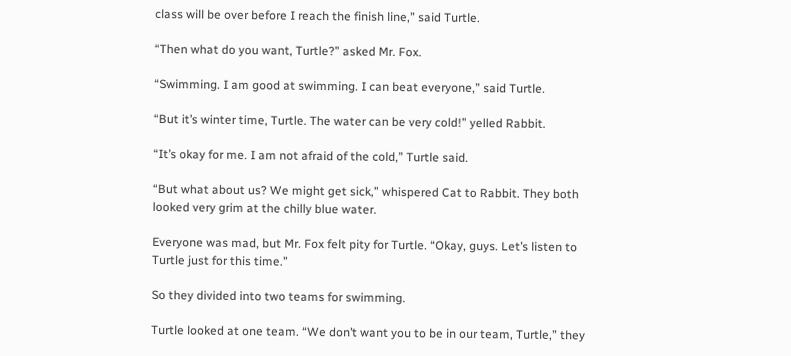class will be over before I reach the finish line,” said Turtle.

“Then what do you want, Turtle?” asked Mr. Fox.

“Swimming. I am good at swimming. I can beat everyone,” said Turtle.

“But it’s winter time, Turtle. The water can be very cold!” yelled Rabbit.

“It’s okay for me. I am not afraid of the cold,” Turtle said.

“But what about us? We might get sick,” whispered Cat to Rabbit. They both looked very grim at the chilly blue water.

Everyone was mad, but Mr. Fox felt pity for Turtle. “Okay, guys. Let’s listen to Turtle just for this time.”

So they divided into two teams for swimming.

Turtle looked at one team. “We don’t want you to be in our team, Turtle,” they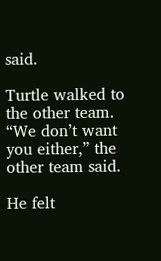said.

Turtle walked to the other team. “We don’t want you either,” the other team said.

He felt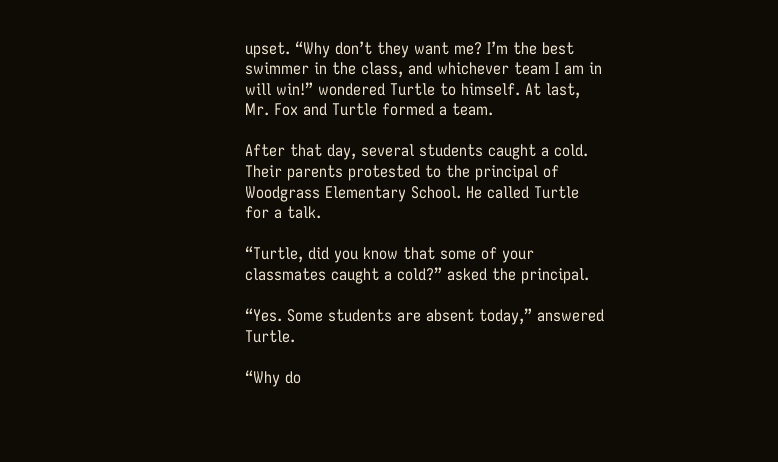upset. “Why don’t they want me? I’m the best swimmer in the class, and whichever team I am in will win!” wondered Turtle to himself. At last, Mr. Fox and Turtle formed a team.

After that day, several students caught a cold. Their parents protested to the principal of Woodgrass Elementary School. He called Turtle for a talk.

“Turtle, did you know that some of your classmates caught a cold?” asked the principal.

“Yes. Some students are absent today,” answered Turtle.

“Why do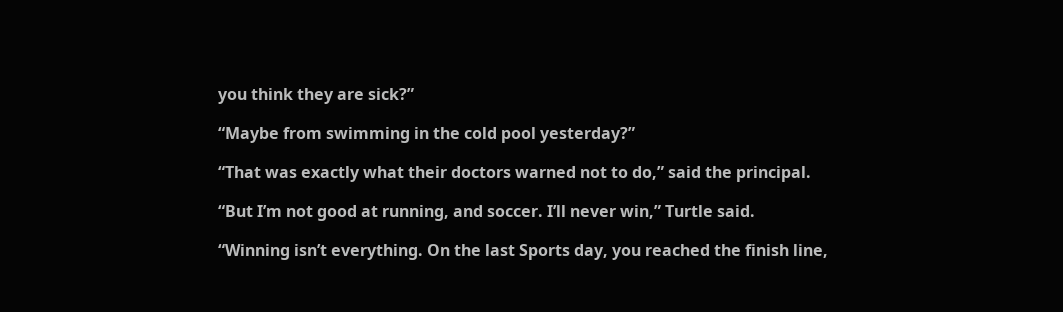you think they are sick?”

“Maybe from swimming in the cold pool yesterday?”

“That was exactly what their doctors warned not to do,” said the principal.

“But I’m not good at running, and soccer. I’ll never win,” Turtle said.

“Winning isn’t everything. On the last Sports day, you reached the finish line,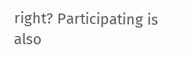right? Participating is also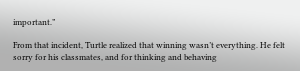important.”

From that incident, Turtle realized that winning wasn’t everything. He felt sorry for his classmates, and for thinking and behaving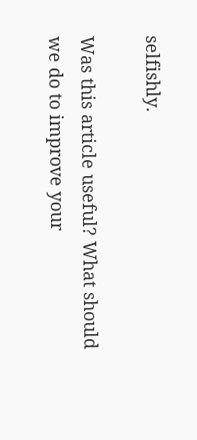selfishly.

Was this article useful? What should we do to improve your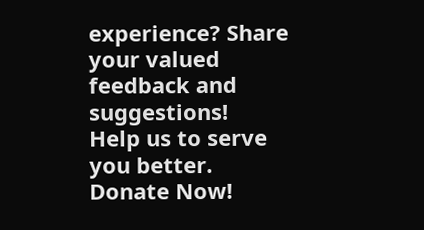experience? Share your valued feedback and suggestions!
Help us to serve you better. Donate Now!